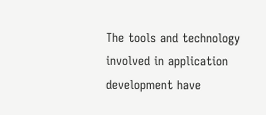The tools and technology involved in application development have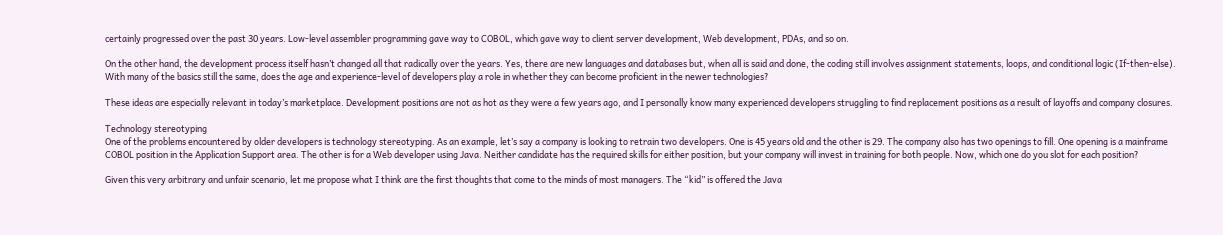certainly progressed over the past 30 years. Low-level assembler programming gave way to COBOL, which gave way to client server development, Web development, PDAs, and so on.

On the other hand, the development process itself hasn’t changed all that radically over the years. Yes, there are new languages and databases but, when all is said and done, the coding still involves assignment statements, loops, and conditional logic (If-then-else). With many of the basics still the same, does the age and experience-level of developers play a role in whether they can become proficient in the newer technologies?

These ideas are especially relevant in today’s marketplace. Development positions are not as hot as they were a few years ago, and I personally know many experienced developers struggling to find replacement positions as a result of layoffs and company closures.

Technology stereotyping
One of the problems encountered by older developers is technology stereotyping. As an example, let’s say a company is looking to retrain two developers. One is 45 years old and the other is 29. The company also has two openings to fill. One opening is a mainframe COBOL position in the Application Support area. The other is for a Web developer using Java. Neither candidate has the required skills for either position, but your company will invest in training for both people. Now, which one do you slot for each position?

Given this very arbitrary and unfair scenario, let me propose what I think are the first thoughts that come to the minds of most managers. The “kid” is offered the Java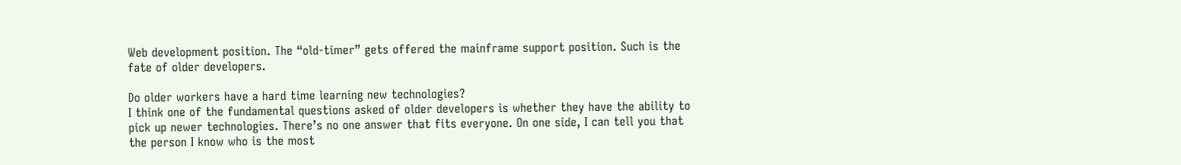Web development position. The “old-timer” gets offered the mainframe support position. Such is the fate of older developers.

Do older workers have a hard time learning new technologies?
I think one of the fundamental questions asked of older developers is whether they have the ability to pick up newer technologies. There’s no one answer that fits everyone. On one side, I can tell you that the person I know who is the most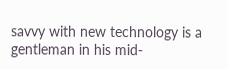savvy with new technology is a gentleman in his mid-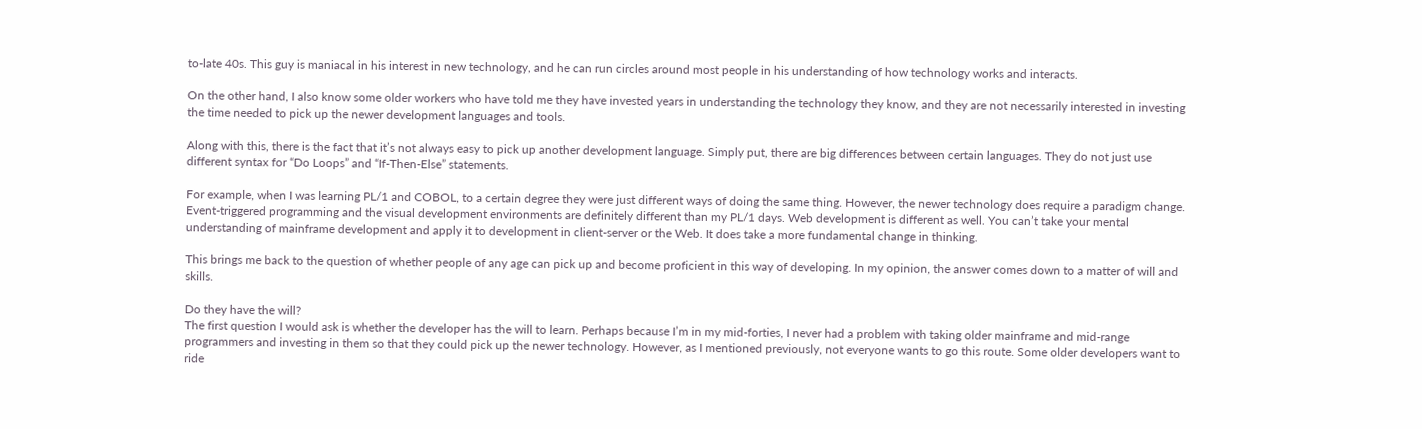to-late 40s. This guy is maniacal in his interest in new technology, and he can run circles around most people in his understanding of how technology works and interacts.

On the other hand, I also know some older workers who have told me they have invested years in understanding the technology they know, and they are not necessarily interested in investing the time needed to pick up the newer development languages and tools.

Along with this, there is the fact that it’s not always easy to pick up another development language. Simply put, there are big differences between certain languages. They do not just use different syntax for “Do Loops” and “If-Then-Else” statements.

For example, when I was learning PL/1 and COBOL, to a certain degree they were just different ways of doing the same thing. However, the newer technology does require a paradigm change. Event-triggered programming and the visual development environments are definitely different than my PL/1 days. Web development is different as well. You can’t take your mental understanding of mainframe development and apply it to development in client-server or the Web. It does take a more fundamental change in thinking.

This brings me back to the question of whether people of any age can pick up and become proficient in this way of developing. In my opinion, the answer comes down to a matter of will and skills.

Do they have the will?
The first question I would ask is whether the developer has the will to learn. Perhaps because I’m in my mid-forties, I never had a problem with taking older mainframe and mid-range programmers and investing in them so that they could pick up the newer technology. However, as I mentioned previously, not everyone wants to go this route. Some older developers want to ride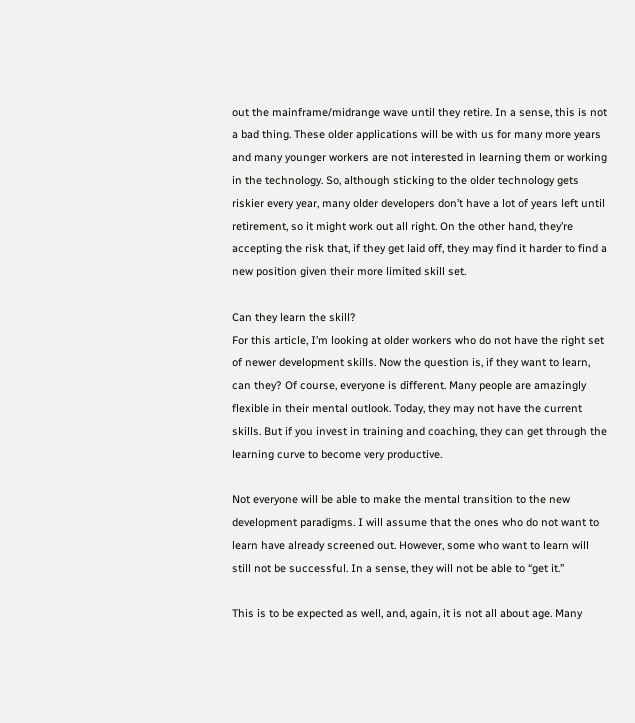out the mainframe/midrange wave until they retire. In a sense, this is not a bad thing. These older applications will be with us for many more years and many younger workers are not interested in learning them or working in the technology. So, although sticking to the older technology gets riskier every year, many older developers don’t have a lot of years left until retirement, so it might work out all right. On the other hand, they’re accepting the risk that, if they get laid off, they may find it harder to find a new position given their more limited skill set.

Can they learn the skill?
For this article, I’m looking at older workers who do not have the right set of newer development skills. Now the question is, if they want to learn, can they? Of course, everyone is different. Many people are amazingly flexible in their mental outlook. Today, they may not have the current skills. But if you invest in training and coaching, they can get through the learning curve to become very productive.

Not everyone will be able to make the mental transition to the new development paradigms. I will assume that the ones who do not want to learn have already screened out. However, some who want to learn will still not be successful. In a sense, they will not be able to “get it.”

This is to be expected as well, and, again, it is not all about age. Many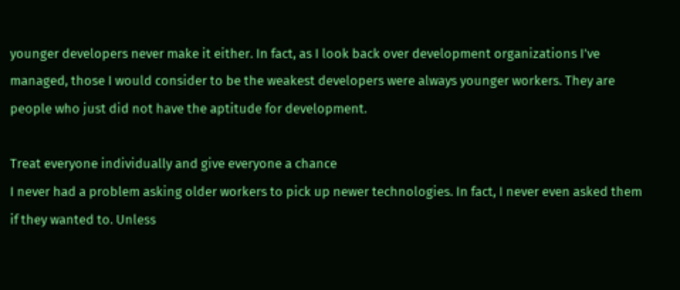younger developers never make it either. In fact, as I look back over development organizations I’ve managed, those I would consider to be the weakest developers were always younger workers. They are people who just did not have the aptitude for development.

Treat everyone individually and give everyone a chance
I never had a problem asking older workers to pick up newer technologies. In fact, I never even asked them if they wanted to. Unless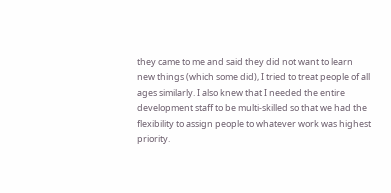they came to me and said they did not want to learn new things (which some did), I tried to treat people of all ages similarly. I also knew that I needed the entire development staff to be multi-skilled so that we had the flexibility to assign people to whatever work was highest priority.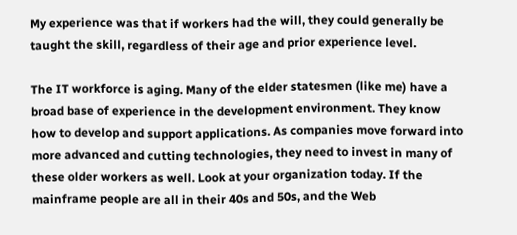My experience was that if workers had the will, they could generally be taught the skill, regardless of their age and prior experience level.

The IT workforce is aging. Many of the elder statesmen (like me) have a broad base of experience in the development environment. They know how to develop and support applications. As companies move forward into more advanced and cutting technologies, they need to invest in many of these older workers as well. Look at your organization today. If the mainframe people are all in their 40s and 50s, and the Web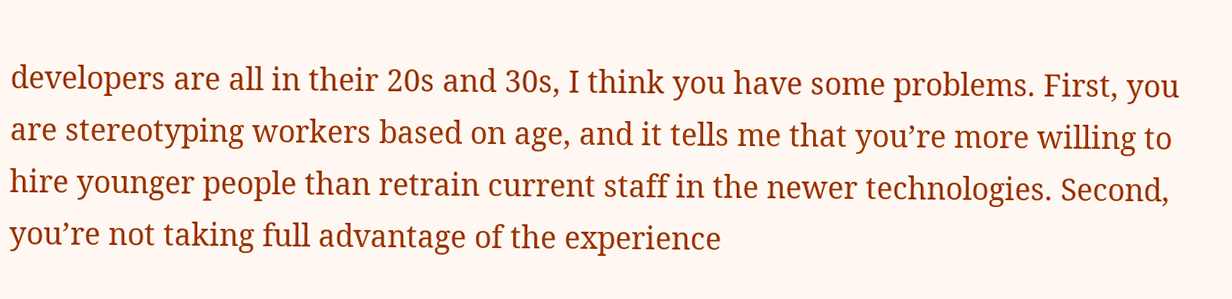developers are all in their 20s and 30s, I think you have some problems. First, you are stereotyping workers based on age, and it tells me that you’re more willing to hire younger people than retrain current staff in the newer technologies. Second, you’re not taking full advantage of the experience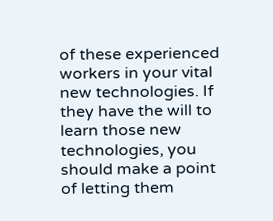of these experienced workers in your vital new technologies. If they have the will to learn those new technologies, you should make a point of letting them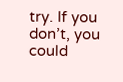try. If you don’t, you could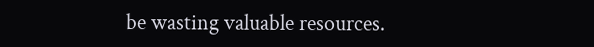be wasting valuable resources.